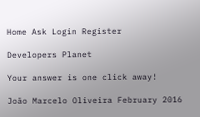Home Ask Login Register

Developers Planet

Your answer is one click away!

João Marcelo Oliveira February 2016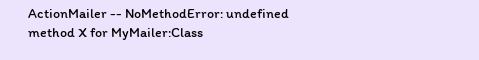ActionMailer -- NoMethodError: undefined method X for MyMailer:Class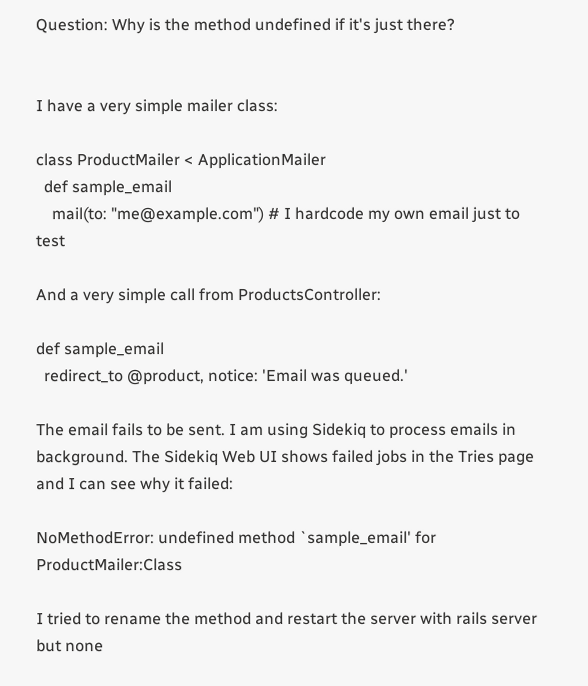Question: Why is the method undefined if it's just there?


I have a very simple mailer class:

class ProductMailer < ApplicationMailer
  def sample_email
    mail(to: "me@example.com") # I hardcode my own email just to test

And a very simple call from ProductsController:

def sample_email
  redirect_to @product, notice: 'Email was queued.'

The email fails to be sent. I am using Sidekiq to process emails in background. The Sidekiq Web UI shows failed jobs in the Tries page and I can see why it failed:

NoMethodError: undefined method `sample_email' for ProductMailer:Class

I tried to rename the method and restart the server with rails server but none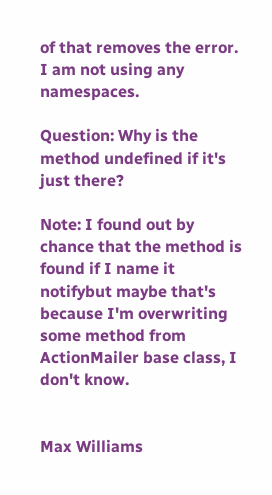of that removes the error. I am not using any namespaces.

Question: Why is the method undefined if it's just there?

Note: I found out by chance that the method is found if I name it notifybut maybe that's because I'm overwriting some method from ActionMailer base class, I don't know.


Max Williams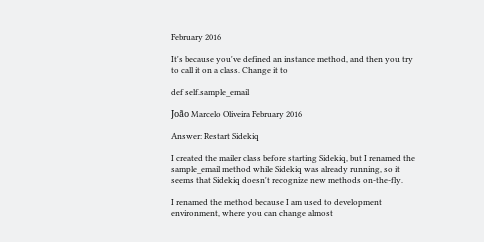February 2016

It's because you've defined an instance method, and then you try to call it on a class. Change it to

def self.sample_email

João Marcelo Oliveira February 2016

Answer: Restart Sidekiq

I created the mailer class before starting Sidekiq, but I renamed the sample_email method while Sidekiq was already running, so it seems that Sidekiq doesn't recognize new methods on-the-fly.

I renamed the method because I am used to development environment, where you can change almost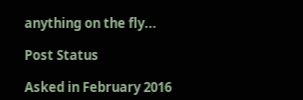anything on the fly...

Post Status

Asked in February 2016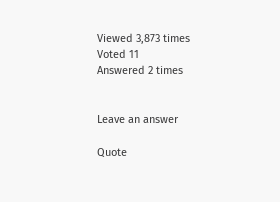Viewed 3,873 times
Voted 11
Answered 2 times


Leave an answer

Quote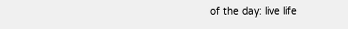of the day: live life